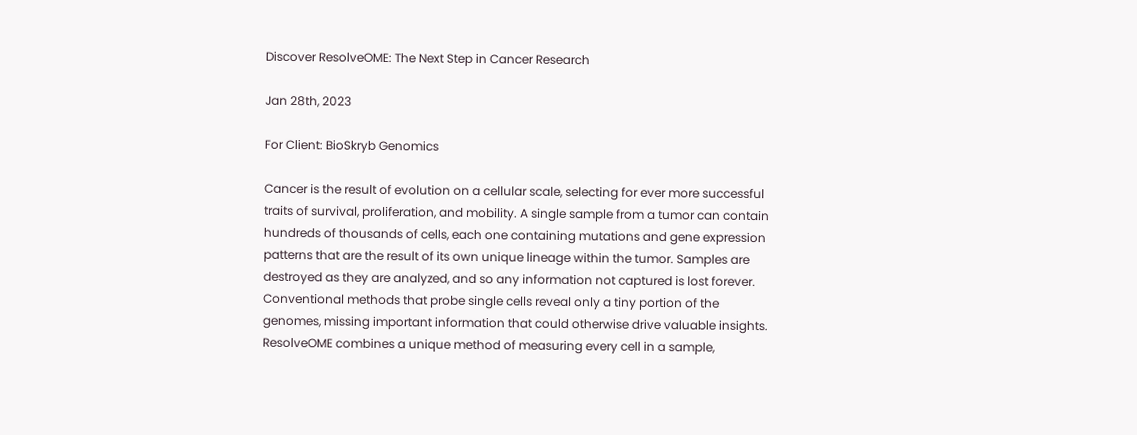Discover ResolveOME: The Next Step in Cancer Research

Jan 28th, 2023

For Client: BioSkryb Genomics

Cancer is the result of evolution on a cellular scale, selecting for ever more successful traits of survival, proliferation, and mobility. A single sample from a tumor can contain hundreds of thousands of cells, each one containing mutations and gene expression patterns that are the result of its own unique lineage within the tumor. Samples are destroyed as they are analyzed, and so any information not captured is lost forever. Conventional methods that probe single cells reveal only a tiny portion of the genomes, missing important information that could otherwise drive valuable insights. ResolveOME combines a unique method of measuring every cell in a sample,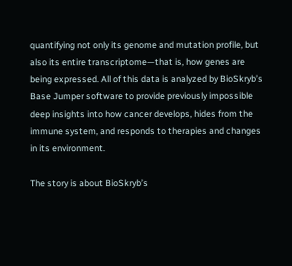quantifying not only its genome and mutation profile, but also its entire transcriptome—that is, how genes are being expressed. All of this data is analyzed by BioSkryb’s Base Jumper software to provide previously impossible deep insights into how cancer develops, hides from the immune system, and responds to therapies and changes in its environment.

The story is about BioSkryb’s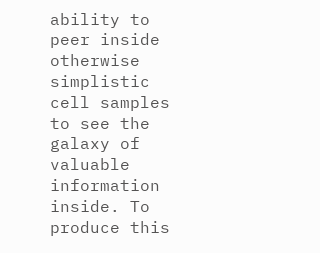ability to peer inside otherwise simplistic cell samples to see the galaxy of valuable information inside. To produce this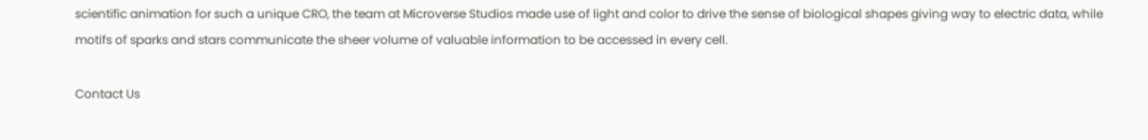scientific animation for such a unique CRO, the team at Microverse Studios made use of light and color to drive the sense of biological shapes giving way to electric data, while motifs of sparks and stars communicate the sheer volume of valuable information to be accessed in every cell.

Contact Us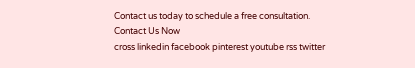Contact us today to schedule a free consultation.
Contact Us Now
cross linkedin facebook pinterest youtube rss twitter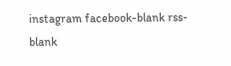instagram facebook-blank rss-blank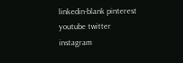linkedin-blank pinterest youtube twitter instagram